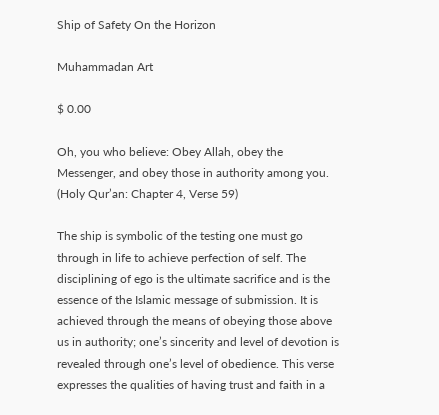Ship of Safety On the Horizon

Muhammadan Art

$ 0.00

Oh, you who believe: Obey Allah, obey the Messenger, and obey those in authority among you. (Holy Qur’an: Chapter 4, Verse 59)

The ship is symbolic of the testing one must go through in life to achieve perfection of self. The disciplining of ego is the ultimate sacrifice and is the essence of the Islamic message of submission. It is achieved through the means of obeying those above us in authority; one’s sincerity and level of devotion is revealed through one’s level of obedience. This verse expresses the qualities of having trust and faith in a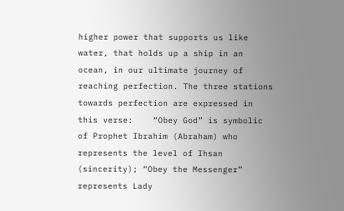higher power that supports us like water, that holds up a ship in an ocean, in our ultimate journey of reaching perfection. The three stations towards perfection are expressed in this verse:    “Obey God” is symbolic of Prophet Ibrahim (Abraham) who represents the level of Ihsan (sincerity); “Obey the Messenger” represents Lady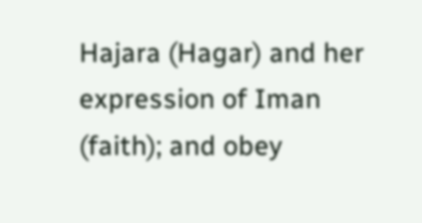Hajara (Hagar) and her expression of Iman (faith); and obey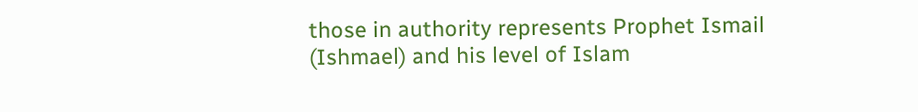those in authority represents Prophet Ismail (Ishmael) and his level of Islam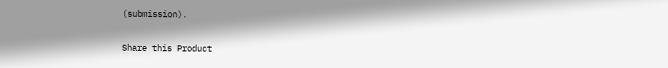(submission).

Share this Product